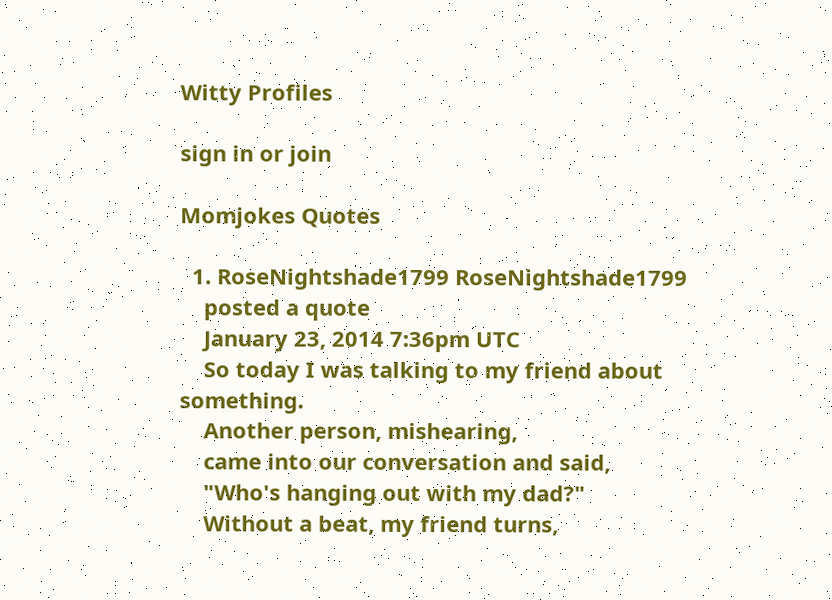Witty Profiles

sign in or join

Momjokes Quotes

  1. RoseNightshade1799 RoseNightshade1799
    posted a quote
    January 23, 2014 7:36pm UTC
    So today I was talking to my friend about something.
    Another person, mishearing,
    came into our conversation and said,
    "Who's hanging out with my dad?"
    Without a beat, my friend turns,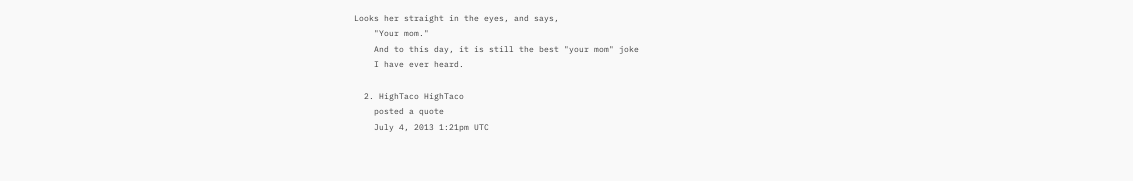Looks her straight in the eyes, and says,
    "Your mom."
    And to this day, it is still the best "your mom" joke
    I have ever heard.

  2. HighTaco HighTaco
    posted a quote
    July 4, 2013 1:21pm UTC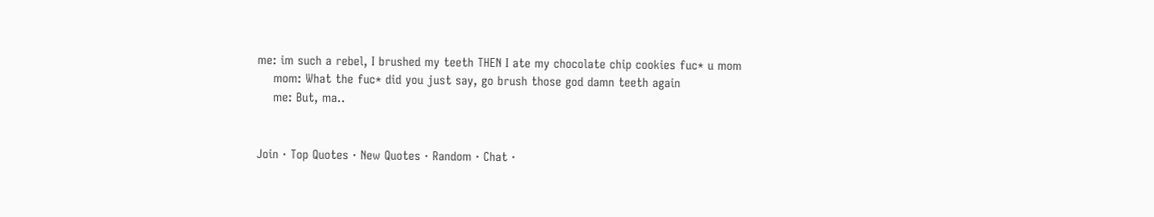me: im such a rebel, I brushed my teeth THEN I ate my chocolate chip cookies fuc* u mom
    mom: What the fuc* did you just say, go brush those god damn teeth again
    me: But, ma..


Join · Top Quotes · New Quotes · Random · Chat ·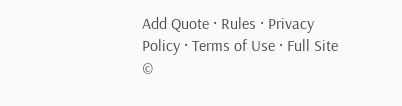Add Quote · Rules · Privacy Policy · Terms of Use · Full Site
©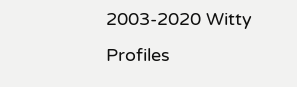2003-2020 Witty Profiles